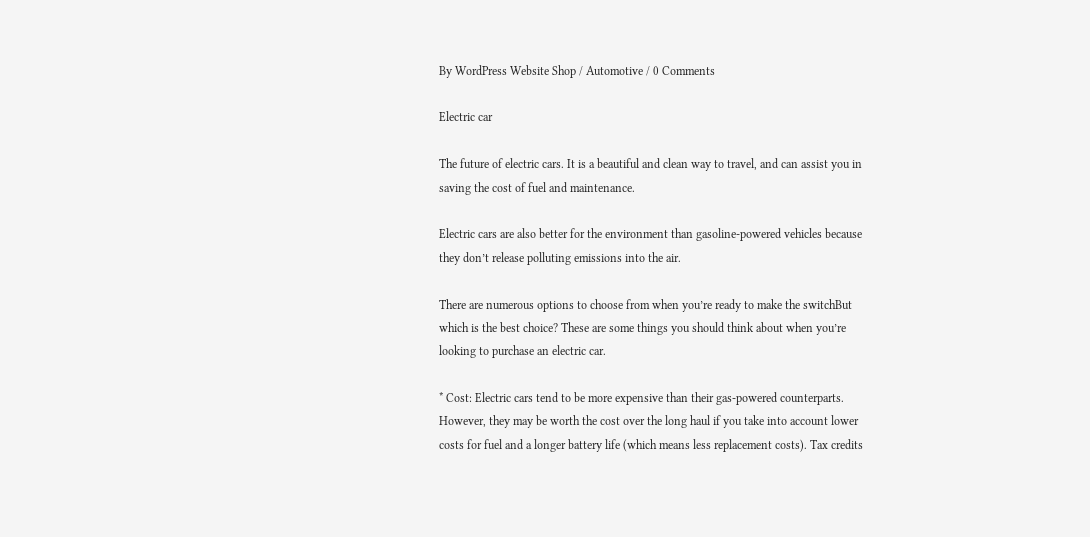By WordPress Website Shop / Automotive / 0 Comments

Electric car

The future of electric cars. It is a beautiful and clean way to travel, and can assist you in saving the cost of fuel and maintenance.

Electric cars are also better for the environment than gasoline-powered vehicles because they don’t release polluting emissions into the air.

There are numerous options to choose from when you’re ready to make the switchBut which is the best choice? These are some things you should think about when you’re looking to purchase an electric car.

* Cost: Electric cars tend to be more expensive than their gas-powered counterparts. However, they may be worth the cost over the long haul if you take into account lower costs for fuel and a longer battery life (which means less replacement costs). Tax credits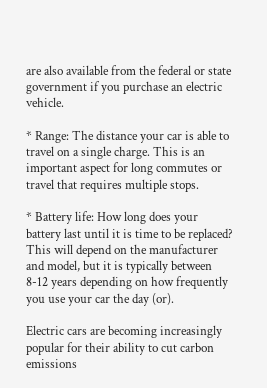are also available from the federal or state government if you purchase an electric vehicle.

* Range: The distance your car is able to travel on a single charge. This is an important aspect for long commutes or travel that requires multiple stops.

* Battery life: How long does your battery last until it is time to be replaced? This will depend on the manufacturer and model, but it is typically between 8-12 years depending on how frequently you use your car the day (or).

Electric cars are becoming increasingly popular for their ability to cut carbon emissions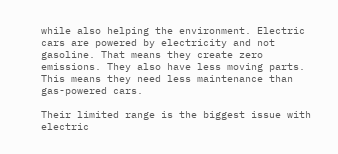while also helping the environment. Electric cars are powered by electricity and not gasoline. That means they create zero emissions. They also have less moving parts. This means they need less maintenance than gas-powered cars.

Their limited range is the biggest issue with electric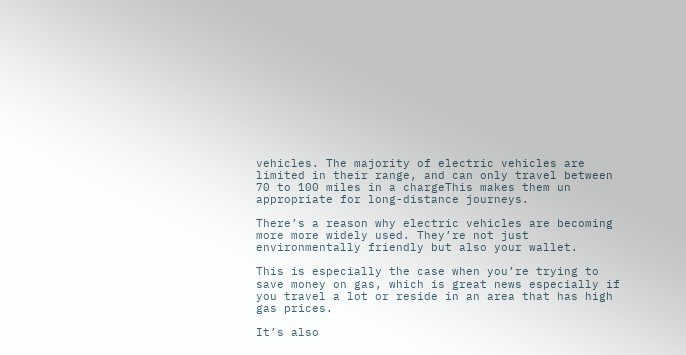vehicles. The majority of electric vehicles are limited in their range, and can only travel between 70 to 100 miles in a chargeThis makes them un appropriate for long-distance journeys.

There’s a reason why electric vehicles are becoming more more widely used. They’re not just environmentally friendly but also your wallet.

This is especially the case when you’re trying to save money on gas, which is great news especially if you travel a lot or reside in an area that has high gas prices.

It’s also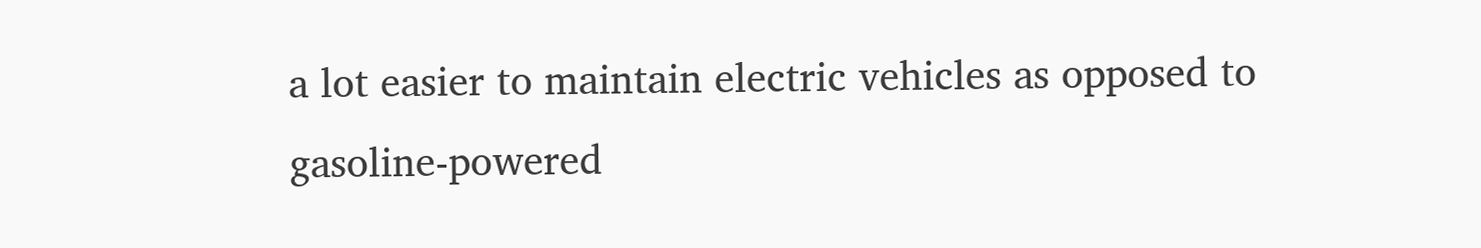a lot easier to maintain electric vehicles as opposed to gasoline-powered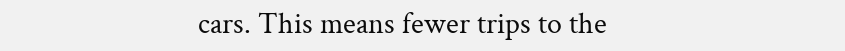cars. This means fewer trips to the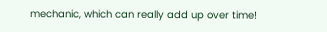mechanic, which can really add up over time!